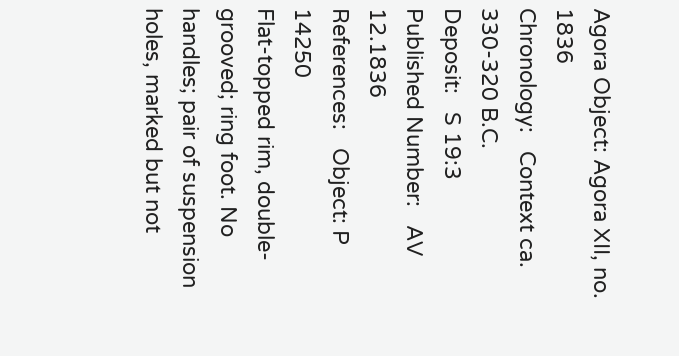Agora Object: Agora XII, no. 1836
Chronology:   Context ca. 330-320 B.C.
Deposit:   S 19:3
Published Number:   AV 12.1836
References:   Object: P 14250
Flat-topped rim, double-grooved; ring foot. No handles; pair of suspension holes, marked but not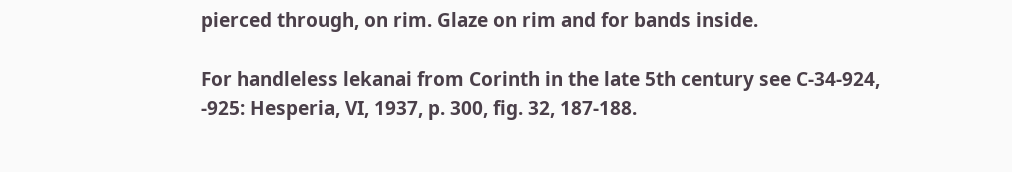pierced through, on rim. Glaze on rim and for bands inside.

For handleless lekanai from Corinth in the late 5th century see C-34-924, -925: Hesperia, VI, 1937, p. 300, fig. 32, 187-188.